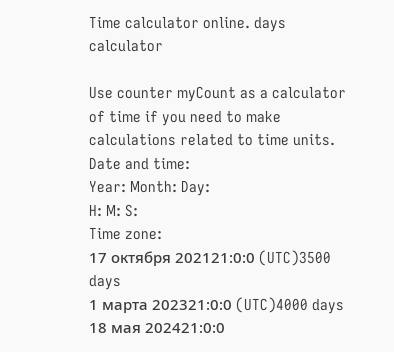Time calculator online. days calculator

Use counter myCount as a calculator of time if you need to make calculations related to time units.
Date and time:
Year: Month: Day:
H: M: S:
Time zone:
17 октября 202121:0:0 (UTC)3500 days
1 марта 202321:0:0 (UTC)4000 days
18 мая 202421:0:0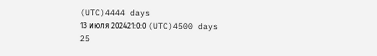(UTC)4444 days
13 июля 202421:0:0 (UTC)4500 days
25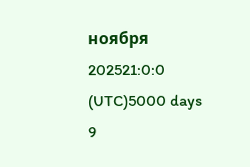ноября 202521:0:0 (UTC)5000 days
9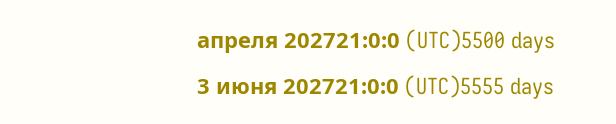апреля 202721:0:0 (UTC)5500 days
3 июня 202721:0:0 (UTC)5555 days